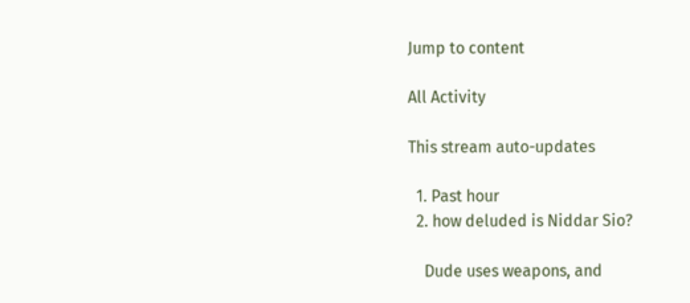Jump to content

All Activity

This stream auto-updates

  1. Past hour
  2. how deluded is Niddar Sio?

    Dude uses weapons, and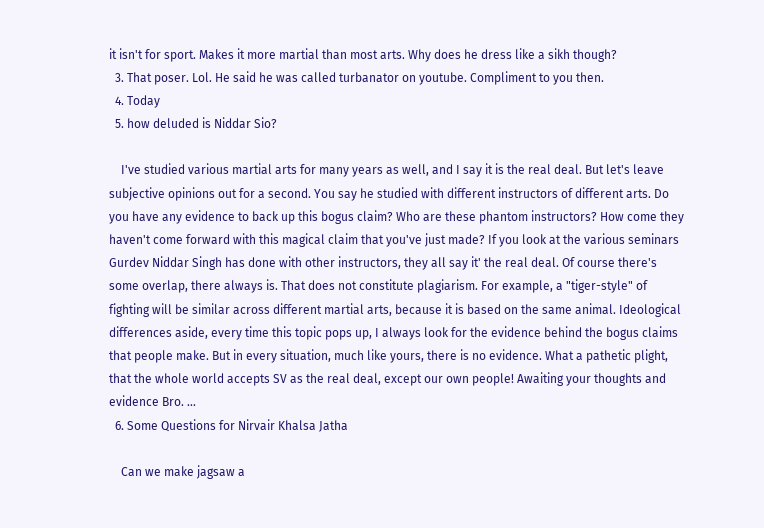it isn't for sport. Makes it more martial than most arts. Why does he dress like a sikh though?
  3. That poser. Lol. He said he was called turbanator on youtube. Compliment to you then.
  4. Today
  5. how deluded is Niddar Sio?

    I've studied various martial arts for many years as well, and I say it is the real deal. But let's leave subjective opinions out for a second. You say he studied with different instructors of different arts. Do you have any evidence to back up this bogus claim? Who are these phantom instructors? How come they haven't come forward with this magical claim that you've just made? If you look at the various seminars Gurdev Niddar Singh has done with other instructors, they all say it' the real deal. Of course there's some overlap, there always is. That does not constitute plagiarism. For example, a "tiger-style" of fighting will be similar across different martial arts, because it is based on the same animal. Ideological differences aside, every time this topic pops up, I always look for the evidence behind the bogus claims that people make. But in every situation, much like yours, there is no evidence. What a pathetic plight, that the whole world accepts SV as the real deal, except our own people! Awaiting your thoughts and evidence Bro. ...
  6. Some Questions for Nirvair Khalsa Jatha

    Can we make jagsaw a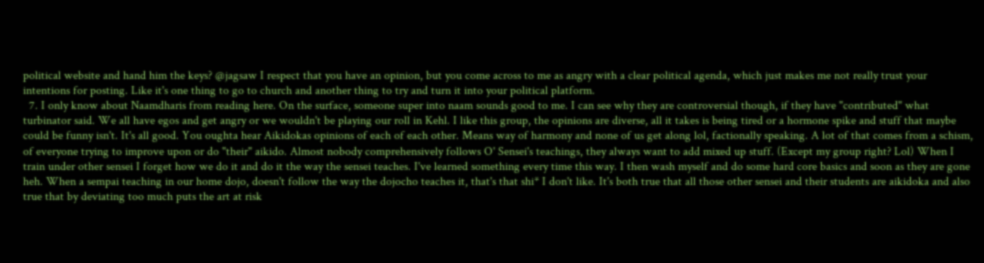political website and hand him the keys? @jagsaw I respect that you have an opinion, but you come across to me as angry with a clear political agenda, which just makes me not really trust your intentions for posting. Like it's one thing to go to church and another thing to try and turn it into your political platform.
  7. I only know about Naamdharis from reading here. On the surface, someone super into naam sounds good to me. I can see why they are controversial though, if they have "contributed" what turbinator said. We all have egos and get angry or we wouldn't be playing our roll in Kehl. I like this group, the opinions are diverse, all it takes is being tired or a hormone spike and stuff that maybe could be funny isn't. It's all good. You oughta hear Aikidokas opinions of each of each other. Means way of harmony and none of us get along lol, factionally speaking. A lot of that comes from a schism, of everyone trying to improve upon or do "their" aikido. Almost nobody comprehensively follows O' Sensei's teachings, they always want to add mixed up stuff. (Except my group right? Lol) When I train under other sensei I forget how we do it and do it the way the sensei teaches. I've learned something every time this way. I then wash myself and do some hard core basics and soon as they are gone heh. When a sempai teaching in our home dojo, doesn't follow the way the dojocho teaches it, that's that shi* I don't like. It's both true that all those other sensei and their students are aikidoka and also true that by deviating too much puts the art at risk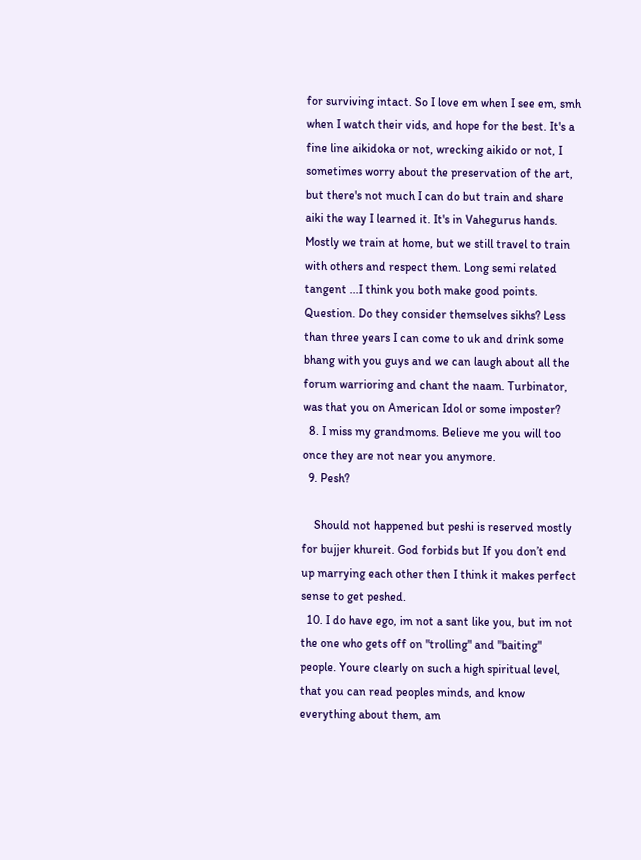for surviving intact. So I love em when I see em, smh when I watch their vids, and hope for the best. It's a fine line aikidoka or not, wrecking aikido or not, I sometimes worry about the preservation of the art, but there's not much I can do but train and share aiki the way I learned it. It's in Vahegurus hands. Mostly we train at home, but we still travel to train with others and respect them. Long semi related tangent ...I think you both make good points. Question. Do they consider themselves sikhs? Less than three years I can come to uk and drink some bhang with you guys and we can laugh about all the forum warrioring and chant the naam. Turbinator, was that you on American Idol or some imposter?
  8. I miss my grandmoms. Believe me you will too once they are not near you anymore.
  9. Pesh?

    Should not happened but peshi is reserved mostly for bujjer khureit. God forbids but If you don’t end up marrying each other then I think it makes perfect sense to get peshed.
  10. I do have ego, im not a sant like you, but im not the one who gets off on "trolling" and "baiting" people. Youre clearly on such a high spiritual level, that you can read peoples minds, and know everything about them, am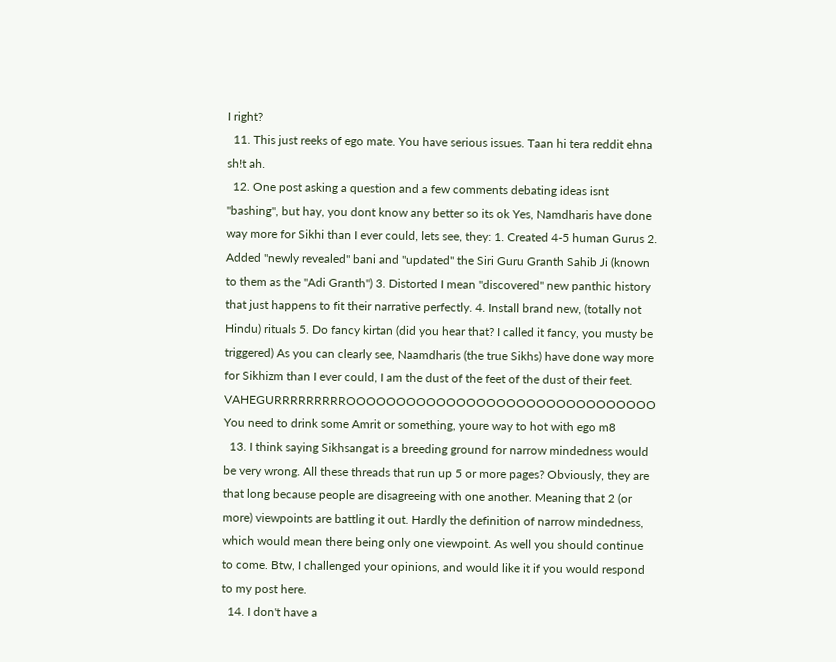I right?
  11. This just reeks of ego mate. You have serious issues. Taan hi tera reddit ehna sh!t ah.
  12. One post asking a question and a few comments debating ideas isnt "bashing", but hay, you dont know any better so its ok Yes, Namdharis have done way more for Sikhi than I ever could, lets see, they: 1. Created 4-5 human Gurus 2. Added "newly revealed" bani and "updated" the Siri Guru Granth Sahib Ji (known to them as the "Adi Granth") 3. Distorted I mean "discovered" new panthic history that just happens to fit their narrative perfectly. 4. Install brand new, (totally not Hindu) rituals 5. Do fancy kirtan (did you hear that? I called it fancy, you musty be triggered) As you can clearly see, Naamdharis (the true Sikhs) have done way more for Sikhizm than I ever could, I am the dust of the feet of the dust of their feet. VAHEGURRRRRRRRROOOOOOOOOOOOOOOOOOOOOOOOOOOOOOO You need to drink some Amrit or something, youre way to hot with ego m8
  13. I think saying Sikhsangat is a breeding ground for narrow mindedness would be very wrong. All these threads that run up 5 or more pages? Obviously, they are that long because people are disagreeing with one another. Meaning that 2 (or more) viewpoints are battling it out. Hardly the definition of narrow mindedness, which would mean there being only one viewpoint. As well you should continue to come. Btw, I challenged your opinions, and would like it if you would respond to my post here.
  14. I don't have a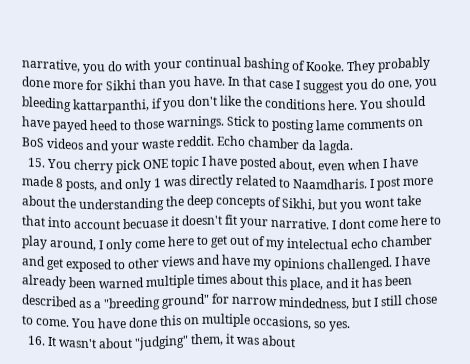narrative, you do with your continual bashing of Kooke. They probably done more for Sikhi than you have. In that case I suggest you do one, you bleeding kattarpanthi, if you don't like the conditions here. You should have payed heed to those warnings. Stick to posting lame comments on BoS videos and your waste reddit. Echo chamber da lagda.
  15. You cherry pick ONE topic I have posted about, even when I have made 8 posts, and only 1 was directly related to Naamdharis. I post more about the understanding the deep concepts of Sikhi, but you wont take that into account becuase it doesn't fit your narrative. I dont come here to play around, I only come here to get out of my intelectual echo chamber and get exposed to other views and have my opinions challenged. I have already been warned multiple times about this place, and it has been described as a "breeding ground" for narrow mindedness, but I still chose to come. You have done this on multiple occasions, so yes.
  16. It wasn't about "judging" them, it was about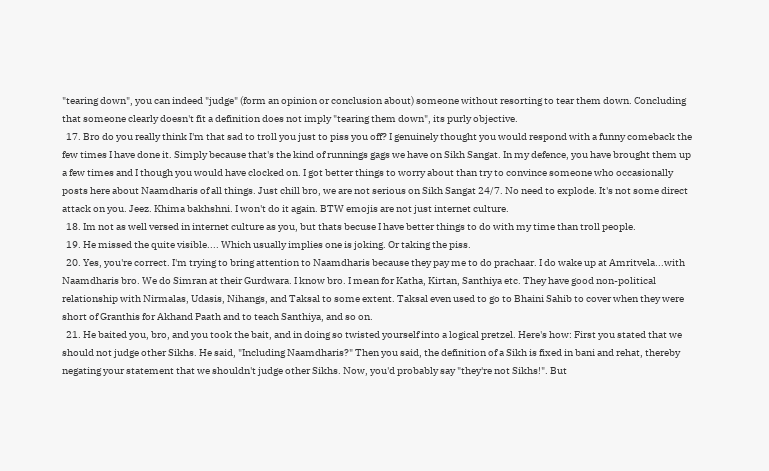"tearing down", you can indeed "judge" (form an opinion or conclusion about) someone without resorting to tear them down. Concluding that someone clearly doesn't fit a definition does not imply "tearing them down", its purly objective.
  17. Bro do you really think I'm that sad to troll you just to piss you off? I genuinely thought you would respond with a funny comeback the few times I have done it. Simply because that's the kind of runnings gags we have on Sikh Sangat. In my defence, you have brought them up a few times and I though you would have clocked on. I got better things to worry about than try to convince someone who occasionally posts here about Naamdharis of all things. Just chill bro, we are not serious on Sikh Sangat 24/7. No need to explode. It's not some direct attack on you. Jeez. Khima bakhshni. I won't do it again. BTW emojis are not just internet culture.
  18. Im not as well versed in internet culture as you, but thats becuse I have better things to do with my time than troll people.
  19. He missed the quite visible.... Which usually implies one is joking. Or taking the piss.
  20. Yes, you're correct. I'm trying to bring attention to Naamdharis because they pay me to do prachaar. I do wake up at Amritvela...with Naamdharis bro. We do Simran at their Gurdwara. I know bro. I mean for Katha, Kirtan, Santhiya etc. They have good non-political relationship with Nirmalas, Udasis, Nihangs, and Taksal to some extent. Taksal even used to go to Bhaini Sahib to cover when they were short of Granthis for Akhand Paath and to teach Santhiya, and so on.
  21. He baited you, bro, and you took the bait, and in doing so twisted yourself into a logical pretzel. Here's how: First you stated that we should not judge other Sikhs. He said, "Including Naamdharis?" Then you said, the definition of a Sikh is fixed in bani and rehat, thereby negating your statement that we shouldn't judge other Sikhs. Now, you'd probably say "they're not Sikhs!". But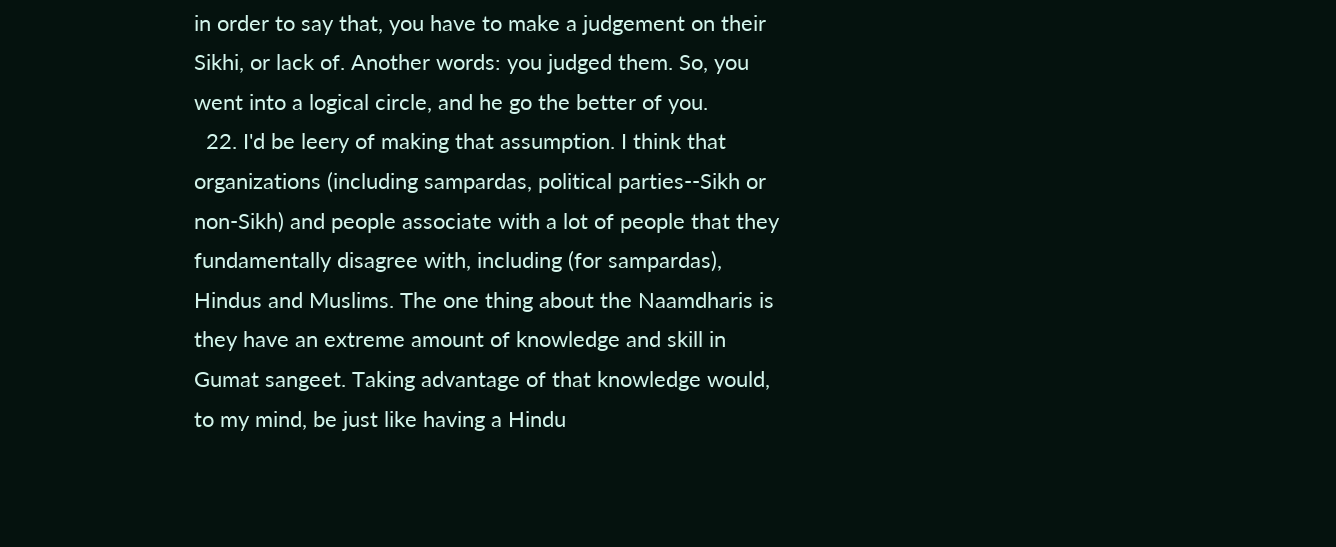in order to say that, you have to make a judgement on their Sikhi, or lack of. Another words: you judged them. So, you went into a logical circle, and he go the better of you.
  22. I'd be leery of making that assumption. I think that organizations (including sampardas, political parties--Sikh or non-Sikh) and people associate with a lot of people that they fundamentally disagree with, including (for sampardas), Hindus and Muslims. The one thing about the Naamdharis is they have an extreme amount of knowledge and skill in Gumat sangeet. Taking advantage of that knowledge would, to my mind, be just like having a Hindu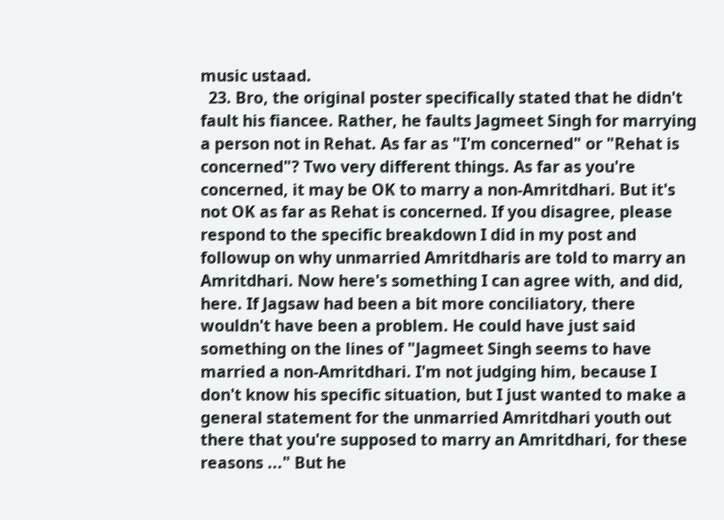music ustaad.
  23. Bro, the original poster specifically stated that he didn't fault his fiancee. Rather, he faults Jagmeet Singh for marrying a person not in Rehat. As far as "I'm concerned" or "Rehat is concerned"? Two very different things. As far as you're concerned, it may be OK to marry a non-Amritdhari. But it's not OK as far as Rehat is concerned. If you disagree, please respond to the specific breakdown I did in my post and followup on why unmarried Amritdharis are told to marry an Amritdhari. Now here's something I can agree with, and did, here. If Jagsaw had been a bit more conciliatory, there wouldn't have been a problem. He could have just said something on the lines of "Jagmeet Singh seems to have married a non-Amritdhari. I'm not judging him, because I don't know his specific situation, but I just wanted to make a general statement for the unmarried Amritdhari youth out there that you're supposed to marry an Amritdhari, for these reasons ..." But he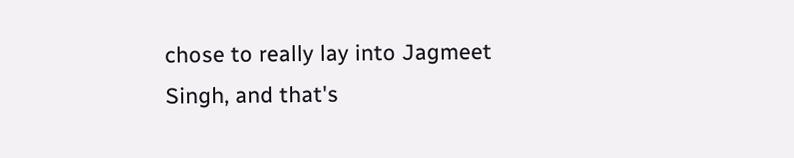chose to really lay into Jagmeet Singh, and that's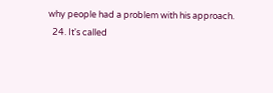why people had a problem with his approach.
  24. It's called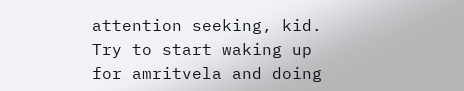attention seeking, kid. Try to start waking up for amritvela and doing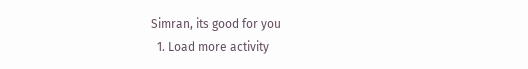Simran, its good for you
  1. Load more activity